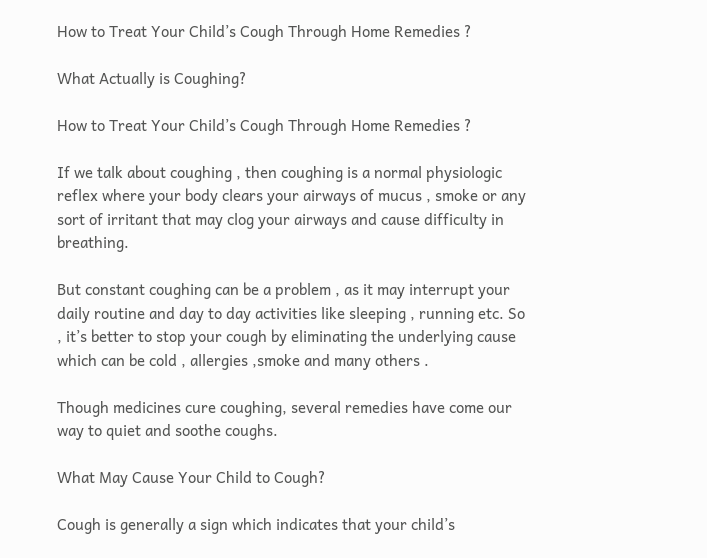How to Treat Your Child’s Cough Through Home Remedies ?

What Actually is Coughing?

How to Treat Your Child’s Cough Through Home Remedies ?

If we talk about coughing , then coughing is a normal physiologic reflex where your body clears your airways of mucus , smoke or any sort of irritant that may clog your airways and cause difficulty in breathing.

But constant coughing can be a problem , as it may interrupt your daily routine and day to day activities like sleeping , running etc. So , it’s better to stop your cough by eliminating the underlying cause which can be cold , allergies ,smoke and many others .

Though medicines cure coughing, several remedies have come our way to quiet and soothe coughs.

What May Cause Your Child to Cough?

Cough is generally a sign which indicates that your child’s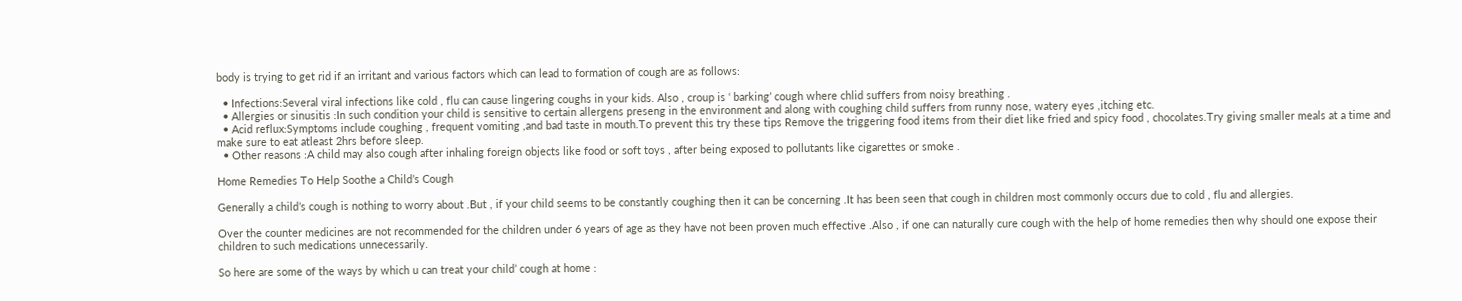body is trying to get rid if an irritant and various factors which can lead to formation of cough are as follows:

  • Infections:Several viral infections like cold , flu can cause lingering coughs in your kids. Also , croup is ‘ barking’ cough where chlid suffers from noisy breathing .
  • Allergies or sinusitis :In such condition your child is sensitive to certain allergens preseng in the environment and along with coughing child suffers from runny nose, watery eyes ,itching etc.
  • Acid reflux:Symptoms include coughing , frequent vomiting ,and bad taste in mouth.To prevent this try these tips Remove the triggering food items from their diet like fried and spicy food , chocolates.Try giving smaller meals at a time and make sure to eat atleast 2hrs before sleep.
  • Other reasons :A child may also cough after inhaling foreign objects like food or soft toys , after being exposed to pollutants like cigarettes or smoke .

Home Remedies To Help Soothe a Child’s Cough

Generally a child’s cough is nothing to worry about .But , if your child seems to be constantly coughing then it can be concerning .It has been seen that cough in children most commonly occurs due to cold , flu and allergies.

Over the counter medicines are not recommended for the children under 6 years of age as they have not been proven much effective .Also , if one can naturally cure cough with the help of home remedies then why should one expose their children to such medications unnecessarily.

So here are some of the ways by which u can treat your child’ cough at home :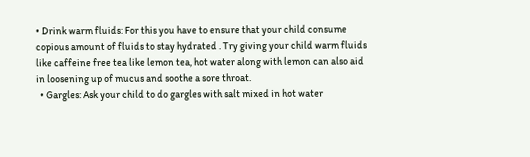• Drink warm fluids: For this you have to ensure that your child consume copious amount of fluids to stay hydrated . Try giving your child warm fluids like caffeine free tea like lemon tea, hot water along with lemon can also aid in loosening up of mucus and soothe a sore throat.
  • Gargles: Ask your child to do gargles with salt mixed in hot water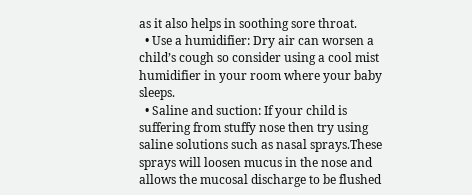as it also helps in soothing sore throat.
  • Use a humidifier: Dry air can worsen a child’s cough so consider using a cool mist humidifier in your room where your baby sleeps.
  • Saline and suction: If your child is suffering from stuffy nose then try using saline solutions such as nasal sprays.These sprays will loosen mucus in the nose and allows the mucosal discharge to be flushed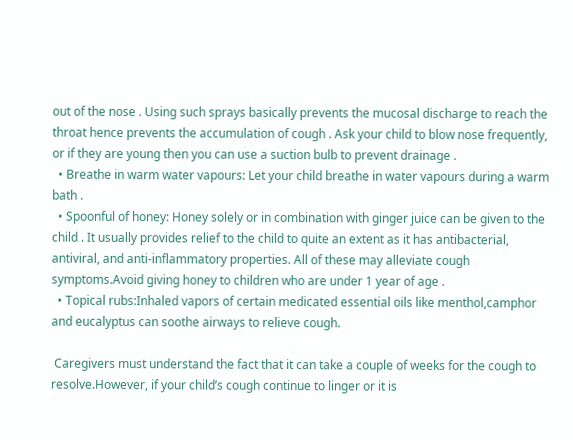out of the nose . Using such sprays basically prevents the mucosal discharge to reach the throat hence prevents the accumulation of cough . Ask your child to blow nose frequently, or if they are young then you can use a suction bulb to prevent drainage .
  • Breathe in warm water vapours: Let your child breathe in water vapours during a warm bath .
  • Spoonful of honey: Honey solely or in combination with ginger juice can be given to the child . It usually provides relief to the child to quite an extent as it has antibacterial, antiviral, and anti-inflammatory properties. All of these may alleviate cough symptoms.Avoid giving honey to children who are under 1 year of age .
  • Topical rubs:Inhaled vapors of certain medicated essential oils like menthol,camphor and eucalyptus can soothe airways to relieve cough.

 Caregivers must understand the fact that it can take a couple of weeks for the cough to resolve.However, if your child’s cough continue to linger or it is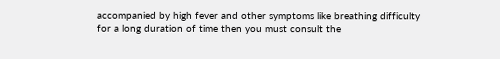accompanied by high fever and other symptoms like breathing difficulty for a long duration of time then you must consult the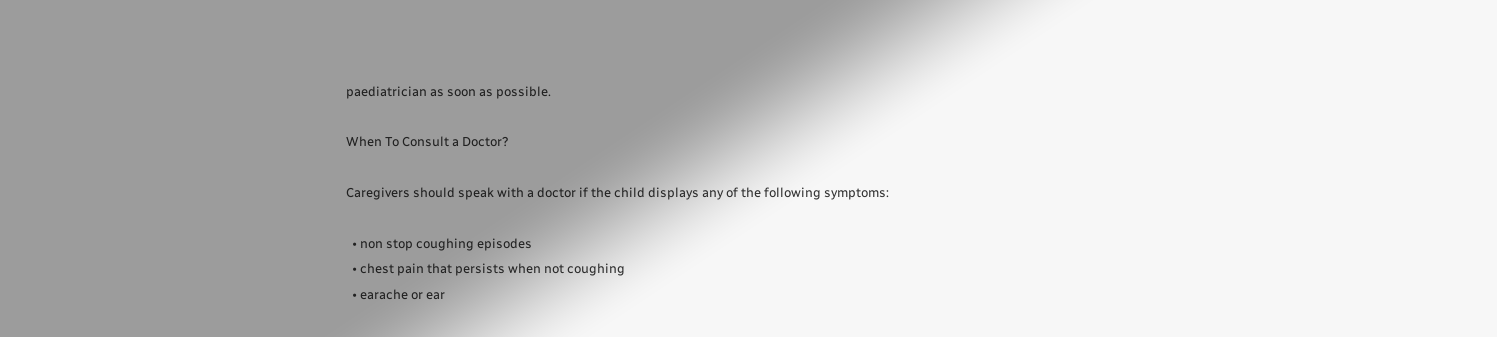paediatrician as soon as possible.

When To Consult a Doctor?

Caregivers should speak with a doctor if the child displays any of the following symptoms:

  • non stop coughing episodes
  • chest pain that persists when not coughing
  • earache or ear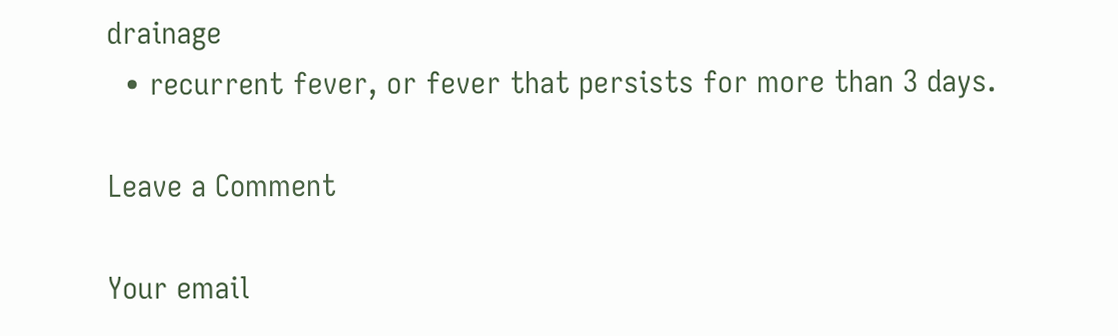drainage
  • recurrent fever, or fever that persists for more than 3 days.

Leave a Comment

Your email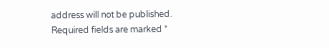address will not be published. Required fields are marked *